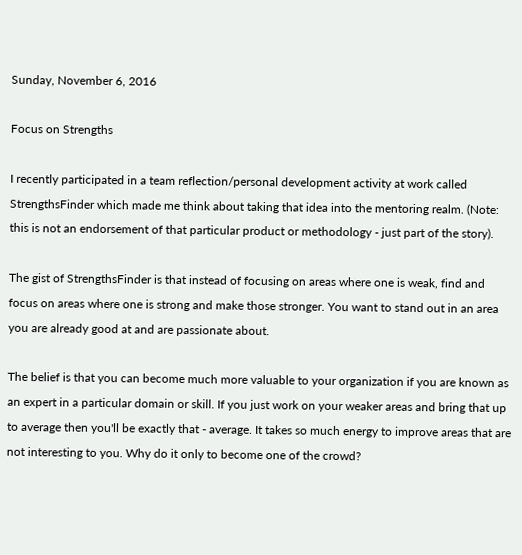Sunday, November 6, 2016

Focus on Strengths

I recently participated in a team reflection/personal development activity at work called StrengthsFinder which made me think about taking that idea into the mentoring realm. (Note: this is not an endorsement of that particular product or methodology - just part of the story).

The gist of StrengthsFinder is that instead of focusing on areas where one is weak, find and focus on areas where one is strong and make those stronger. You want to stand out in an area you are already good at and are passionate about.

The belief is that you can become much more valuable to your organization if you are known as an expert in a particular domain or skill. If you just work on your weaker areas and bring that up to average then you'll be exactly that - average. It takes so much energy to improve areas that are not interesting to you. Why do it only to become one of the crowd?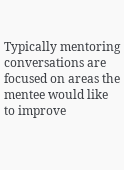Typically mentoring conversations are focused on areas the mentee would like to improve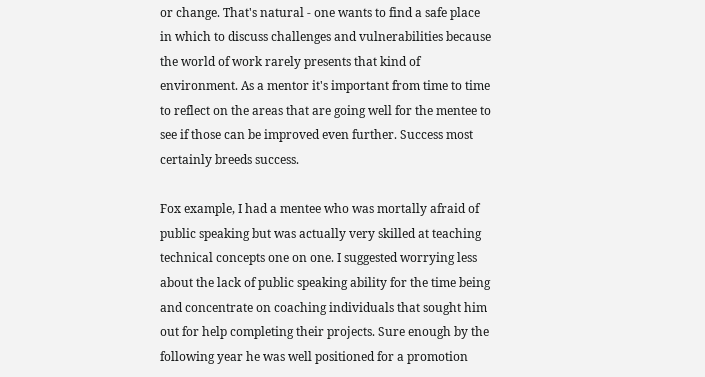or change. That's natural - one wants to find a safe place in which to discuss challenges and vulnerabilities because the world of work rarely presents that kind of environment. As a mentor it's important from time to time to reflect on the areas that are going well for the mentee to see if those can be improved even further. Success most certainly breeds success.

Fox example, I had a mentee who was mortally afraid of public speaking but was actually very skilled at teaching technical concepts one on one. I suggested worrying less about the lack of public speaking ability for the time being and concentrate on coaching individuals that sought him out for help completing their projects. Sure enough by the following year he was well positioned for a promotion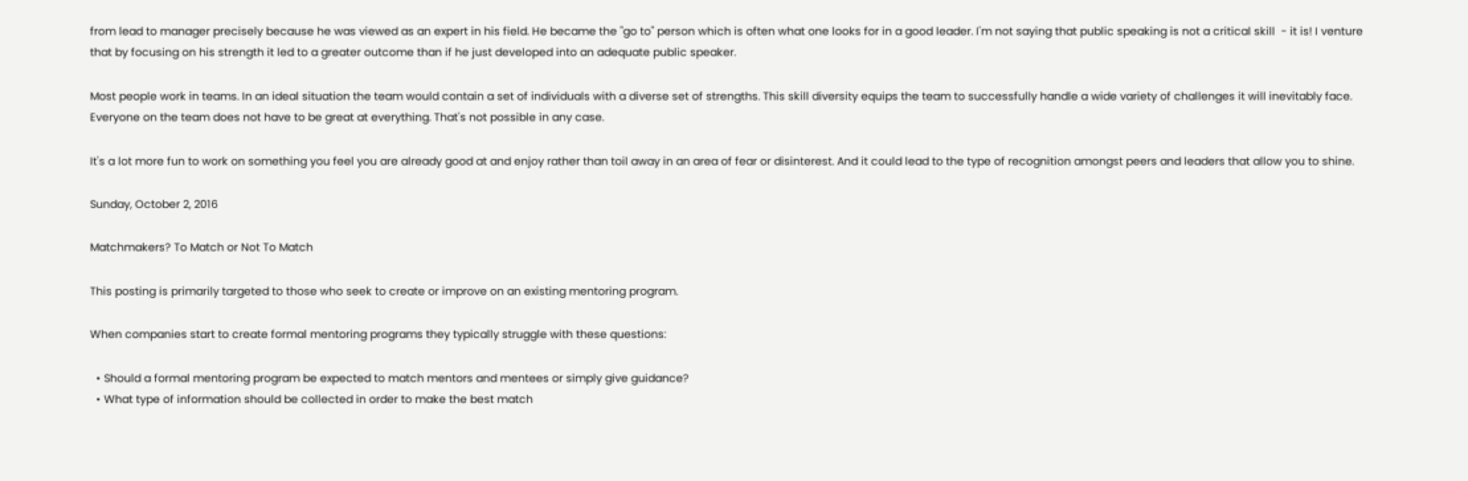from lead to manager precisely because he was viewed as an expert in his field. He became the "go to" person which is often what one looks for in a good leader. I'm not saying that public speaking is not a critical skill  - it is! I venture that by focusing on his strength it led to a greater outcome than if he just developed into an adequate public speaker.

Most people work in teams. In an ideal situation the team would contain a set of individuals with a diverse set of strengths. This skill diversity equips the team to successfully handle a wide variety of challenges it will inevitably face. Everyone on the team does not have to be great at everything. That's not possible in any case.

It's a lot more fun to work on something you feel you are already good at and enjoy rather than toil away in an area of fear or disinterest. And it could lead to the type of recognition amongst peers and leaders that allow you to shine.

Sunday, October 2, 2016

Matchmakers? To Match or Not To Match

This posting is primarily targeted to those who seek to create or improve on an existing mentoring program.

When companies start to create formal mentoring programs they typically struggle with these questions:

  • Should a formal mentoring program be expected to match mentors and mentees or simply give guidance?
  • What type of information should be collected in order to make the best match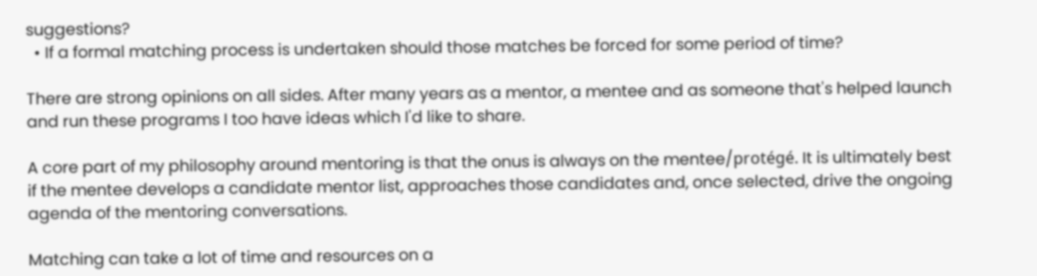suggestions?
  • If a formal matching process is undertaken should those matches be forced for some period of time?

There are strong opinions on all sides. After many years as a mentor, a mentee and as someone that's helped launch and run these programs I too have ideas which I'd like to share.

A core part of my philosophy around mentoring is that the onus is always on the mentee/protégé. It is ultimately best if the mentee develops a candidate mentor list, approaches those candidates and, once selected, drive the ongoing agenda of the mentoring conversations.

Matching can take a lot of time and resources on a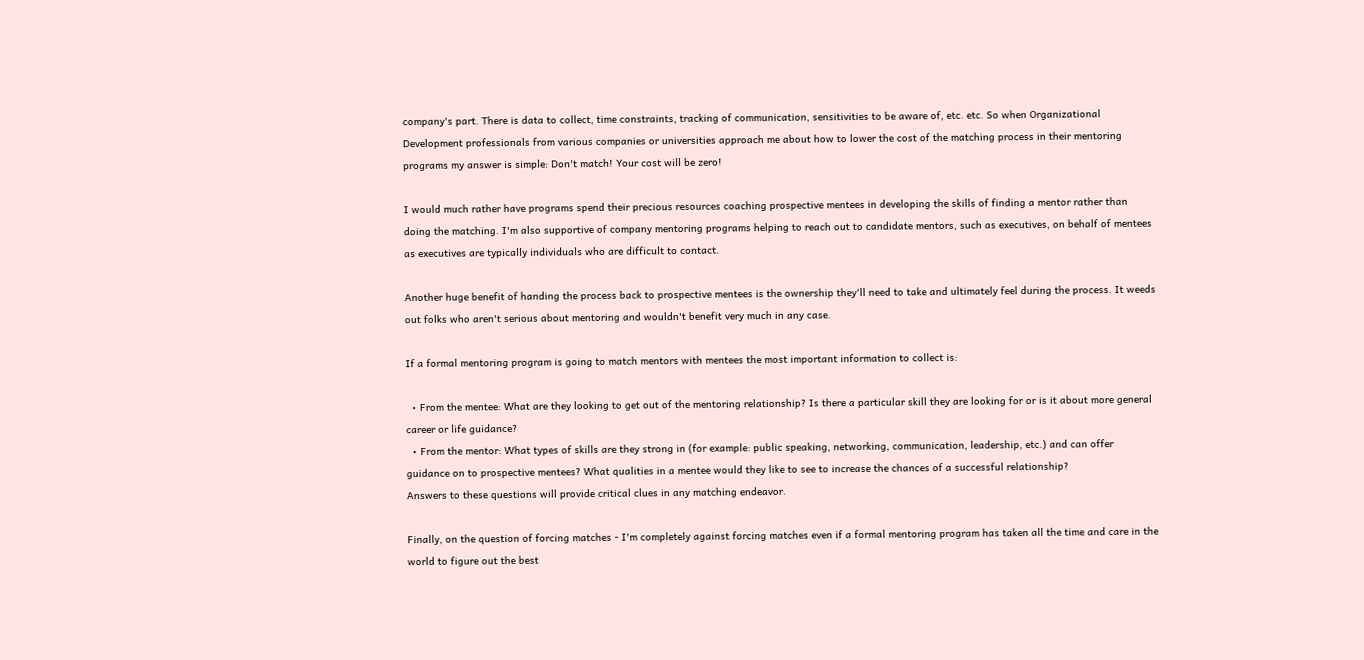company's part. There is data to collect, time constraints, tracking of communication, sensitivities to be aware of, etc. etc. So when Organizational Development professionals from various companies or universities approach me about how to lower the cost of the matching process in their mentoring programs my answer is simple: Don't match! Your cost will be zero!

I would much rather have programs spend their precious resources coaching prospective mentees in developing the skills of finding a mentor rather than doing the matching. I'm also supportive of company mentoring programs helping to reach out to candidate mentors, such as executives, on behalf of mentees as executives are typically individuals who are difficult to contact.

Another huge benefit of handing the process back to prospective mentees is the ownership they'll need to take and ultimately feel during the process. It weeds out folks who aren't serious about mentoring and wouldn't benefit very much in any case.

If a formal mentoring program is going to match mentors with mentees the most important information to collect is:

  • From the mentee: What are they looking to get out of the mentoring relationship? Is there a particular skill they are looking for or is it about more general career or life guidance?
  • From the mentor: What types of skills are they strong in (for example: public speaking, networking, communication, leadership, etc.) and can offer guidance on to prospective mentees? What qualities in a mentee would they like to see to increase the chances of a successful relationship?
Answers to these questions will provide critical clues in any matching endeavor.

Finally, on the question of forcing matches - I'm completely against forcing matches even if a formal mentoring program has taken all the time and care in the world to figure out the best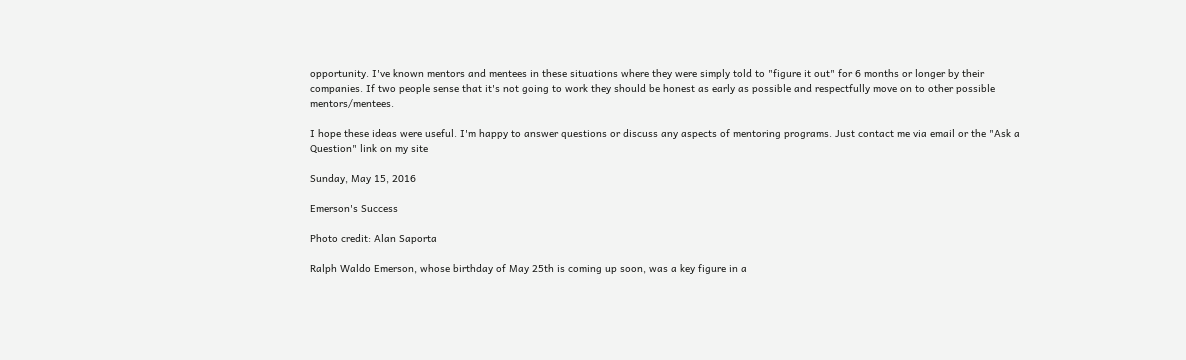opportunity. I've known mentors and mentees in these situations where they were simply told to "figure it out" for 6 months or longer by their companies. If two people sense that it's not going to work they should be honest as early as possible and respectfully move on to other possible mentors/mentees.

I hope these ideas were useful. I'm happy to answer questions or discuss any aspects of mentoring programs. Just contact me via email or the "Ask a Question" link on my site

Sunday, May 15, 2016

Emerson's Success

Photo credit: Alan Saporta

Ralph Waldo Emerson, whose birthday of May 25th is coming up soon, was a key figure in a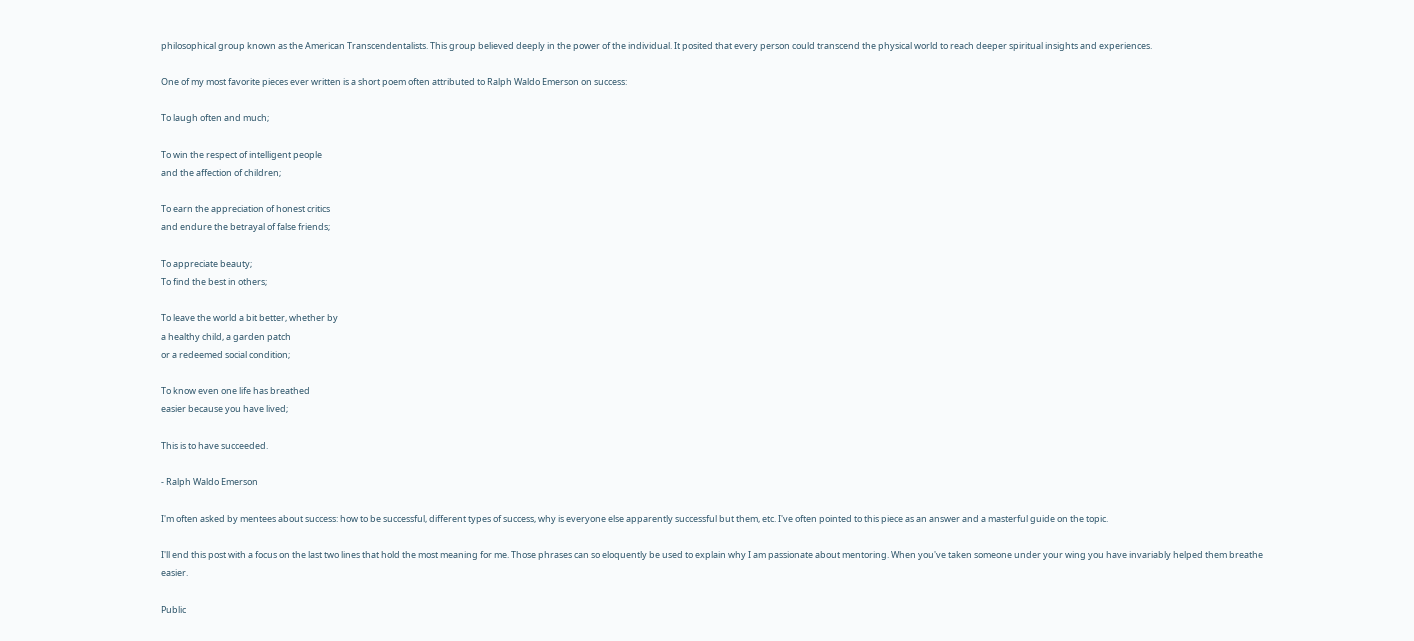philosophical group known as the American Transcendentalists. This group believed deeply in the power of the individual. It posited that every person could transcend the physical world to reach deeper spiritual insights and experiences.

One of my most favorite pieces ever written is a short poem often attributed to Ralph Waldo Emerson on success:

To laugh often and much;

To win the respect of intelligent people
and the affection of children;

To earn the appreciation of honest critics
and endure the betrayal of false friends;

To appreciate beauty;
To find the best in others;

To leave the world a bit better, whether by
a healthy child, a garden patch
or a redeemed social condition;

To know even one life has breathed
easier because you have lived;

This is to have succeeded.

- Ralph Waldo Emerson

I'm often asked by mentees about success: how to be successful, different types of success, why is everyone else apparently successful but them, etc. I've often pointed to this piece as an answer and a masterful guide on the topic.

I'll end this post with a focus on the last two lines that hold the most meaning for me. Those phrases can so eloquently be used to explain why I am passionate about mentoring. When you've taken someone under your wing you have invariably helped them breathe easier.

Public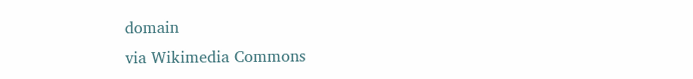domain
via Wikimedia Commons